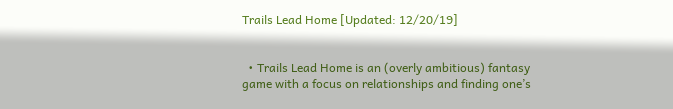Trails Lead Home [Updated: 12/20/19]


  • Trails Lead Home is an (overly ambitious) fantasy game with a focus on relationships and finding one’s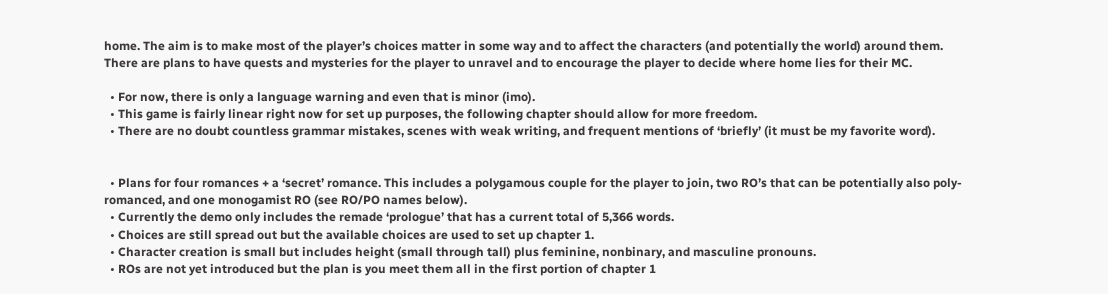home. The aim is to make most of the player’s choices matter in some way and to affect the characters (and potentially the world) around them. There are plans to have quests and mysteries for the player to unravel and to encourage the player to decide where home lies for their MC.

  • For now, there is only a language warning and even that is minor (imo).
  • This game is fairly linear right now for set up purposes, the following chapter should allow for more freedom.
  • There are no doubt countless grammar mistakes, scenes with weak writing, and frequent mentions of ‘briefly’ (it must be my favorite word).


  • Plans for four romances + a ‘secret’ romance. This includes a polygamous couple for the player to join, two RO’s that can be potentially also poly-romanced, and one monogamist RO (see RO/PO names below).
  • Currently the demo only includes the remade ‘prologue’ that has a current total of 5,366 words.
  • Choices are still spread out but the available choices are used to set up chapter 1.
  • Character creation is small but includes height (small through tall) plus feminine, nonbinary, and masculine pronouns.
  • ROs are not yet introduced but the plan is you meet them all in the first portion of chapter 1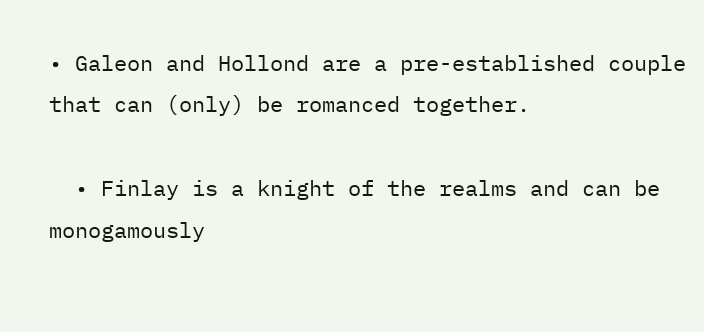• Galeon and Hollond are a pre-established couple that can (only) be romanced together.

  • Finlay is a knight of the realms and can be monogamously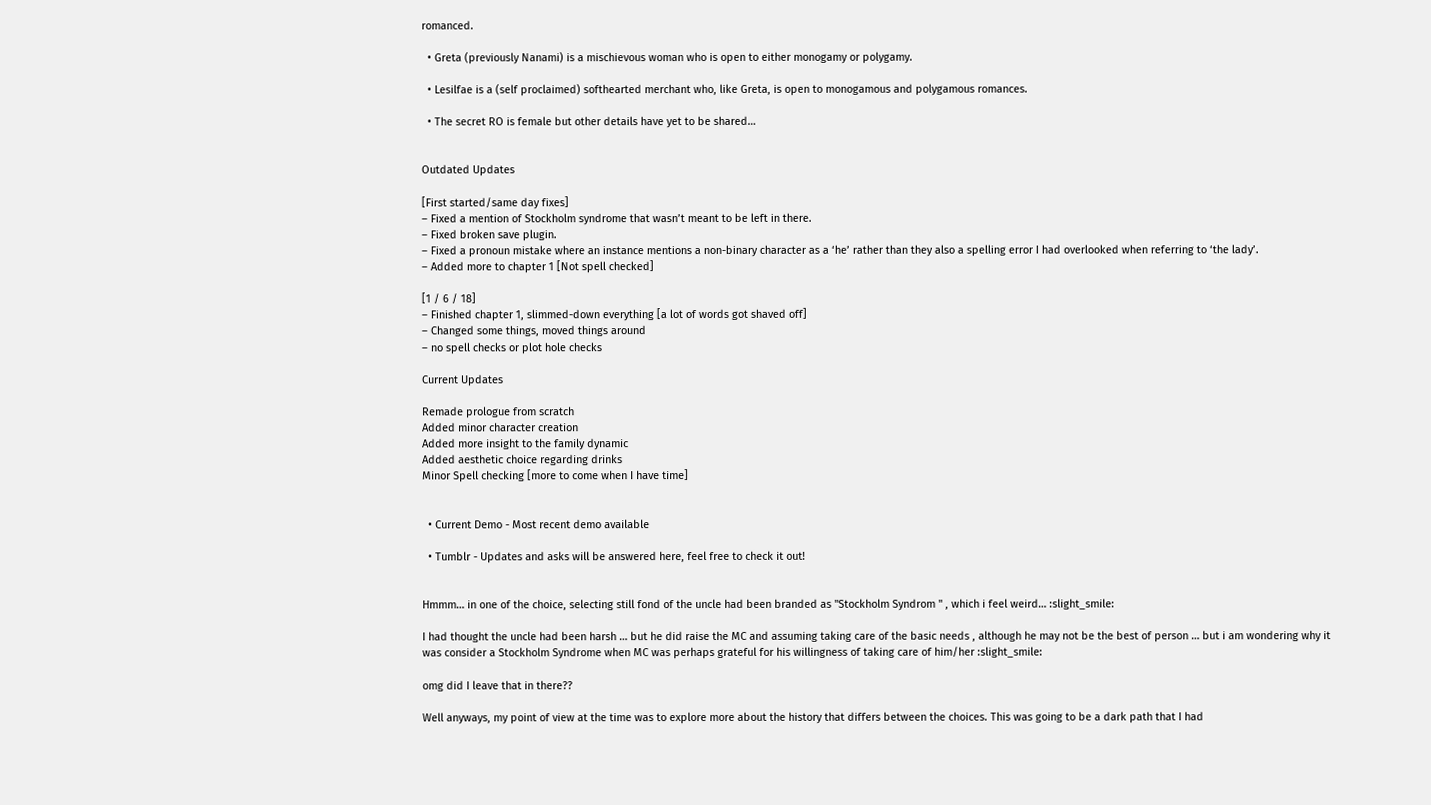romanced.

  • Greta (previously Nanami) is a mischievous woman who is open to either monogamy or polygamy.

  • Lesilfae is a (self proclaimed) softhearted merchant who, like Greta, is open to monogamous and polygamous romances.

  • The secret RO is female but other details have yet to be shared…


Outdated Updates

[First started/same day fixes]
– Fixed a mention of Stockholm syndrome that wasn’t meant to be left in there.
– Fixed broken save plugin.
– Fixed a pronoun mistake where an instance mentions a non-binary character as a ‘he’ rather than they also a spelling error I had overlooked when referring to ‘the lady’.
– Added more to chapter 1 [Not spell checked]

[1 / 6 / 18]
– Finished chapter 1, slimmed-down everything [a lot of words got shaved off]
– Changed some things, moved things around
– no spell checks or plot hole checks

Current Updates

Remade prologue from scratch
Added minor character creation
Added more insight to the family dynamic
Added aesthetic choice regarding drinks
Minor Spell checking [more to come when I have time]


  • Current Demo - Most recent demo available

  • Tumblr - Updates and asks will be answered here, feel free to check it out!


Hmmm… in one of the choice, selecting still fond of the uncle had been branded as "Stockholm Syndrom " , which i feel weird… :slight_smile:

I had thought the uncle had been harsh … but he did raise the MC and assuming taking care of the basic needs , although he may not be the best of person … but i am wondering why it was consider a Stockholm Syndrome when MC was perhaps grateful for his willingness of taking care of him/her :slight_smile:

omg did I leave that in there??

Well anyways, my point of view at the time was to explore more about the history that differs between the choices. This was going to be a dark path that I had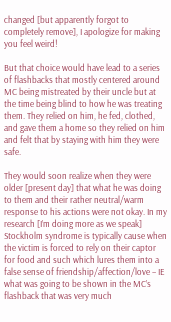changed [but apparently forgot to completely remove], I apologize for making you feel weird!

But that choice would have lead to a series of flashbacks that mostly centered around MC being mistreated by their uncle but at the time being blind to how he was treating them. They relied on him, he fed, clothed, and gave them a home so they relied on him and felt that by staying with him they were safe.

They would soon realize when they were older [present day] that what he was doing to them and their rather neutral/warm response to his actions were not okay. In my research [I’m doing more as we speak] Stockholm syndrome is typically cause when the victim is forced to rely on their captor for food and such which lures them into a false sense of friendship/affection/love – IE what was going to be shown in the MC’s flashback that was very much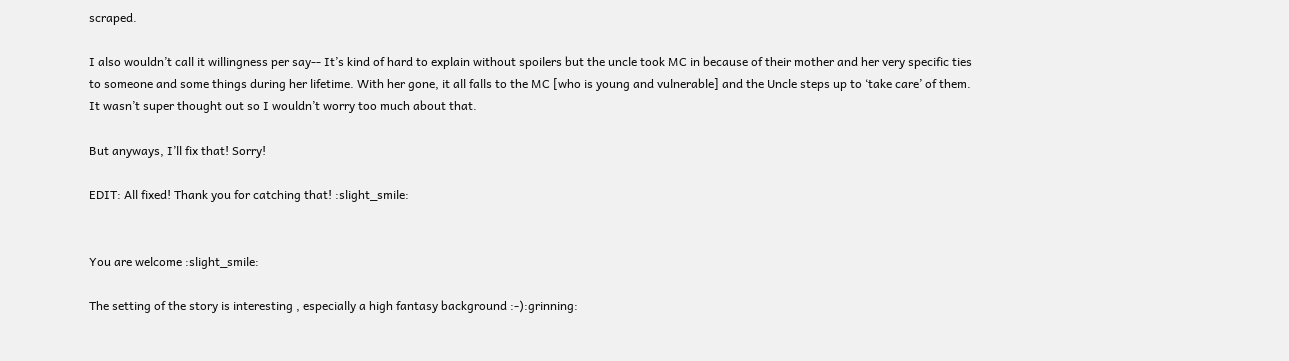scraped.

I also wouldn’t call it willingness per say-- It’s kind of hard to explain without spoilers but the uncle took MC in because of their mother and her very specific ties to someone and some things during her lifetime. With her gone, it all falls to the MC [who is young and vulnerable] and the Uncle steps up to ‘take care’ of them. It wasn’t super thought out so I wouldn’t worry too much about that.

But anyways, I’ll fix that! Sorry!

EDIT: All fixed! Thank you for catching that! :slight_smile:


You are welcome :slight_smile:

The setting of the story is interesting , especially a high fantasy background :-):grinning: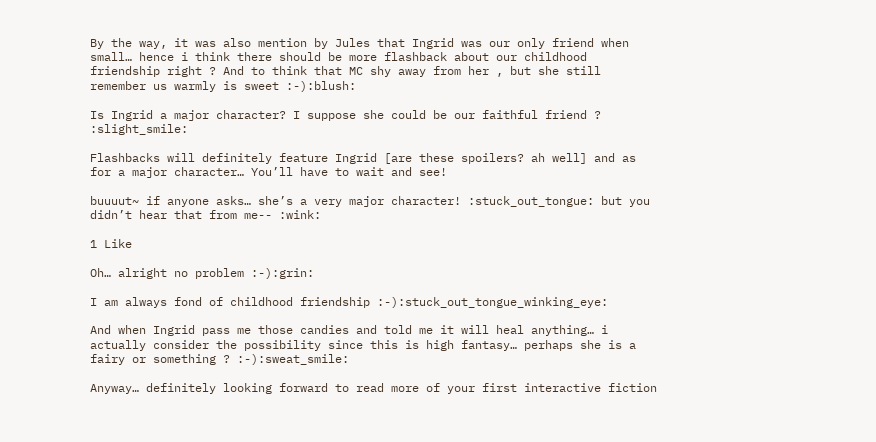By the way, it was also mention by Jules that Ingrid was our only friend when small… hence i think there should be more flashback about our childhood friendship right ? And to think that MC shy away from her , but she still remember us warmly is sweet :-):blush:

Is Ingrid a major character? I suppose she could be our faithful friend ? :slight_smile:

Flashbacks will definitely feature Ingrid [are these spoilers? ah well] and as for a major character… You’ll have to wait and see!

buuuut~ if anyone asks… she’s a very major character! :stuck_out_tongue: but you didn’t hear that from me-- :wink:

1 Like

Oh… alright no problem :-):grin:

I am always fond of childhood friendship :-):stuck_out_tongue_winking_eye:

And when Ingrid pass me those candies and told me it will heal anything… i actually consider the possibility since this is high fantasy… perhaps she is a fairy or something ? :-):sweat_smile:

Anyway… definitely looking forward to read more of your first interactive fiction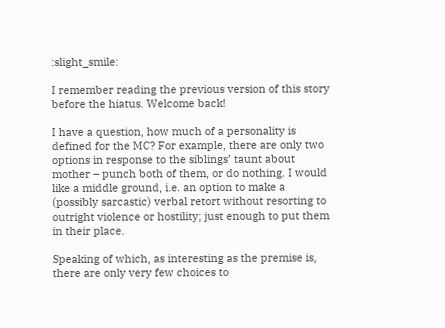:slight_smile:

I remember reading the previous version of this story before the hiatus. Welcome back!

I have a question, how much of a personality is defined for the MC? For example, there are only two options in response to the siblings’ taunt about mother – punch both of them, or do nothing. I would like a middle ground, i.e. an option to make a (possibly sarcastic) verbal retort without resorting to outright violence or hostility; just enough to put them in their place.

Speaking of which, as interesting as the premise is, there are only very few choices to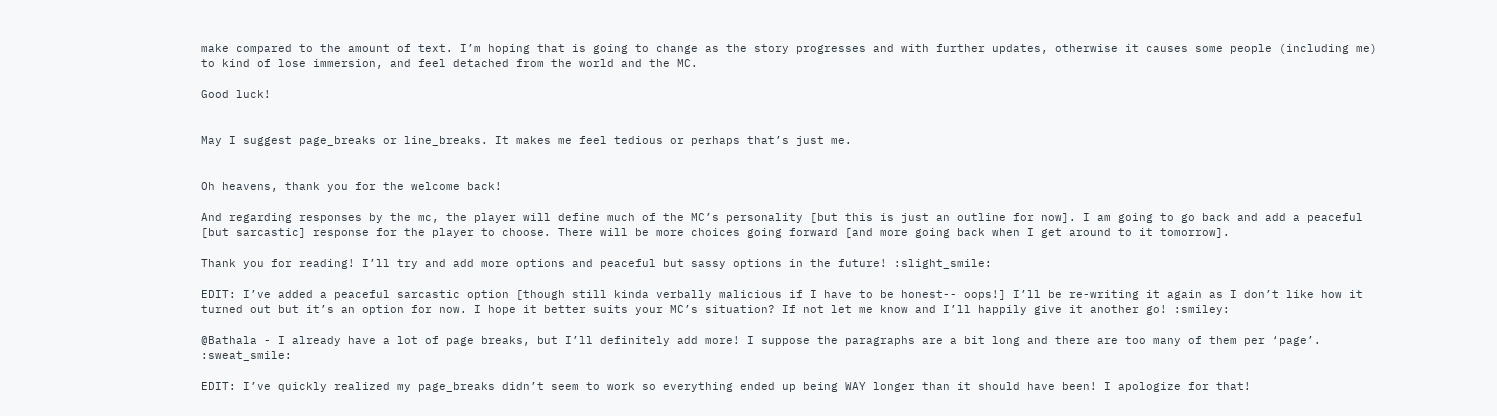make compared to the amount of text. I’m hoping that is going to change as the story progresses and with further updates, otherwise it causes some people (including me) to kind of lose immersion, and feel detached from the world and the MC.

Good luck!


May I suggest page_breaks or line_breaks. It makes me feel tedious or perhaps that’s just me.


Oh heavens, thank you for the welcome back!

And regarding responses by the mc, the player will define much of the MC’s personality [but this is just an outline for now]. I am going to go back and add a peaceful [but sarcastic] response for the player to choose. There will be more choices going forward [and more going back when I get around to it tomorrow].

Thank you for reading! I’ll try and add more options and peaceful but sassy options in the future! :slight_smile:

EDIT: I’ve added a peaceful sarcastic option [though still kinda verbally malicious if I have to be honest-- oops!] I’ll be re-writing it again as I don’t like how it turned out but it’s an option for now. I hope it better suits your MC’s situation? If not let me know and I’ll happily give it another go! :smiley:

@Bathala - I already have a lot of page breaks, but I’ll definitely add more! I suppose the paragraphs are a bit long and there are too many of them per ‘page’. :sweat_smile:

EDIT: I’ve quickly realized my page_breaks didn’t seem to work so everything ended up being WAY longer than it should have been! I apologize for that!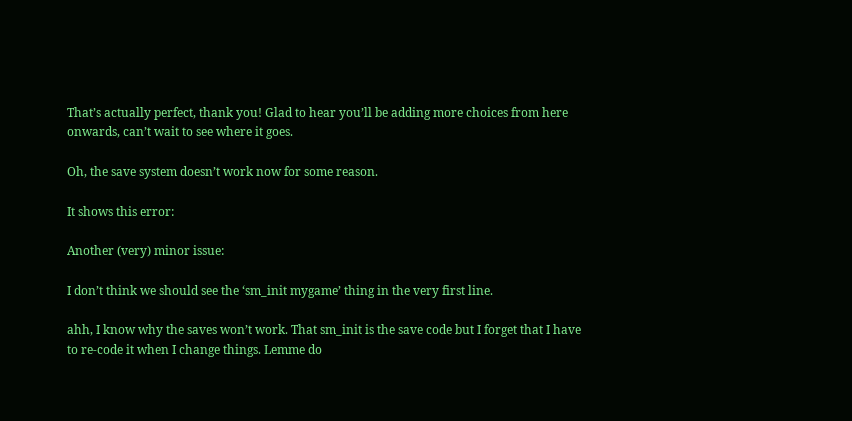That’s actually perfect, thank you! Glad to hear you’ll be adding more choices from here onwards, can’t wait to see where it goes.

Oh, the save system doesn’t work now for some reason.

It shows this error:

Another (very) minor issue:

I don’t think we should see the ‘sm_init mygame’ thing in the very first line.

ahh, I know why the saves won’t work. That sm_init is the save code but I forget that I have to re-code it when I change things. Lemme do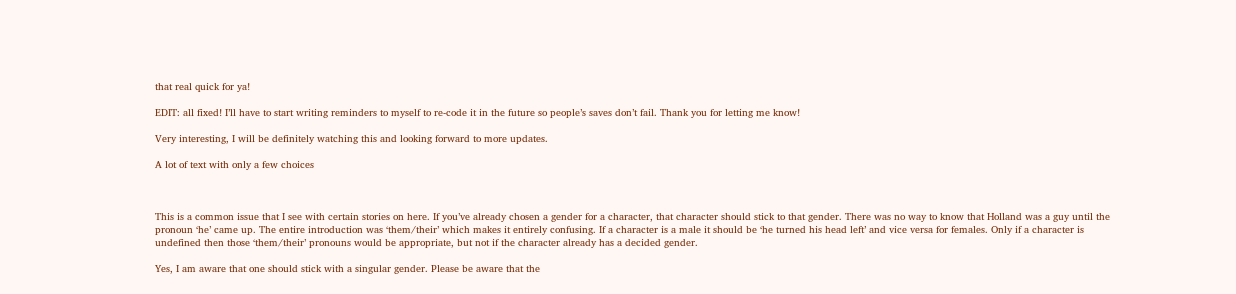that real quick for ya!

EDIT: all fixed! I’ll have to start writing reminders to myself to re-code it in the future so people’s saves don’t fail. Thank you for letting me know!

Very interesting, I will be definitely watching this and looking forward to more updates.

A lot of text with only a few choices



This is a common issue that I see with certain stories on here. If you’ve already chosen a gender for a character, that character should stick to that gender. There was no way to know that Holland was a guy until the pronoun ‘he’ came up. The entire introduction was ‘them/their’ which makes it entirely confusing. If a character is a male it should be ‘he turned his head left’ and vice versa for females. Only if a character is undefined then those ‘them/their’ pronouns would be appropriate, but not if the character already has a decided gender.

Yes, I am aware that one should stick with a singular gender. Please be aware that the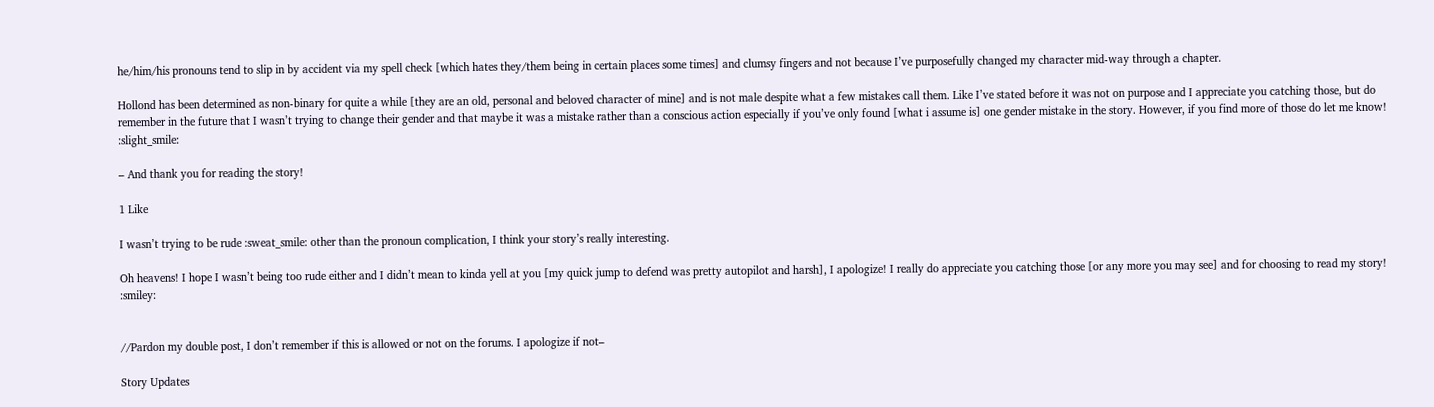he/him/his pronouns tend to slip in by accident via my spell check [which hates they/them being in certain places some times] and clumsy fingers and not because I’ve purposefully changed my character mid-way through a chapter.

Hollond has been determined as non-binary for quite a while [they are an old, personal and beloved character of mine] and is not male despite what a few mistakes call them. Like I’ve stated before it was not on purpose and I appreciate you catching those, but do remember in the future that I wasn’t trying to change their gender and that maybe it was a mistake rather than a conscious action especially if you’ve only found [what i assume is] one gender mistake in the story. However, if you find more of those do let me know! :slight_smile:

– And thank you for reading the story!

1 Like

I wasn’t trying to be rude :sweat_smile: other than the pronoun complication, I think your story’s really interesting.

Oh heavens! I hope I wasn’t being too rude either and I didn’t mean to kinda yell at you [my quick jump to defend was pretty autopilot and harsh], I apologize! I really do appreciate you catching those [or any more you may see] and for choosing to read my story! :smiley:


//Pardon my double post, I don’t remember if this is allowed or not on the forums. I apologize if not–

Story Updates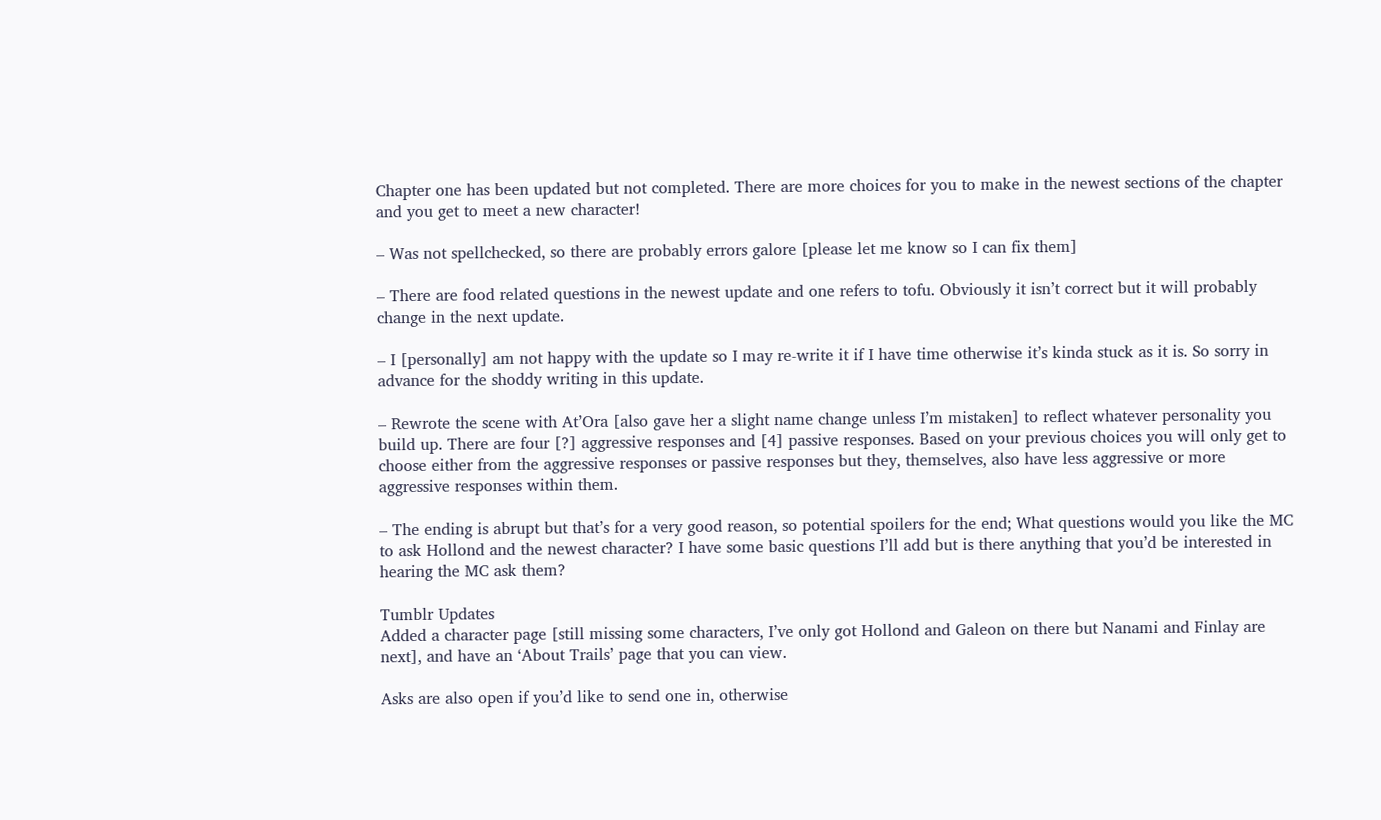Chapter one has been updated but not completed. There are more choices for you to make in the newest sections of the chapter and you get to meet a new character!

– Was not spellchecked, so there are probably errors galore [please let me know so I can fix them]

– There are food related questions in the newest update and one refers to tofu. Obviously it isn’t correct but it will probably change in the next update.

– I [personally] am not happy with the update so I may re-write it if I have time otherwise it’s kinda stuck as it is. So sorry in advance for the shoddy writing in this update.

– Rewrote the scene with At’Ora [also gave her a slight name change unless I’m mistaken] to reflect whatever personality you build up. There are four [?] aggressive responses and [4] passive responses. Based on your previous choices you will only get to choose either from the aggressive responses or passive responses but they, themselves, also have less aggressive or more aggressive responses within them.

– The ending is abrupt but that’s for a very good reason, so potential spoilers for the end; What questions would you like the MC to ask Hollond and the newest character? I have some basic questions I’ll add but is there anything that you’d be interested in hearing the MC ask them?

Tumblr Updates
Added a character page [still missing some characters, I’ve only got Hollond and Galeon on there but Nanami and Finlay are next], and have an ‘About Trails’ page that you can view.

Asks are also open if you’d like to send one in, otherwise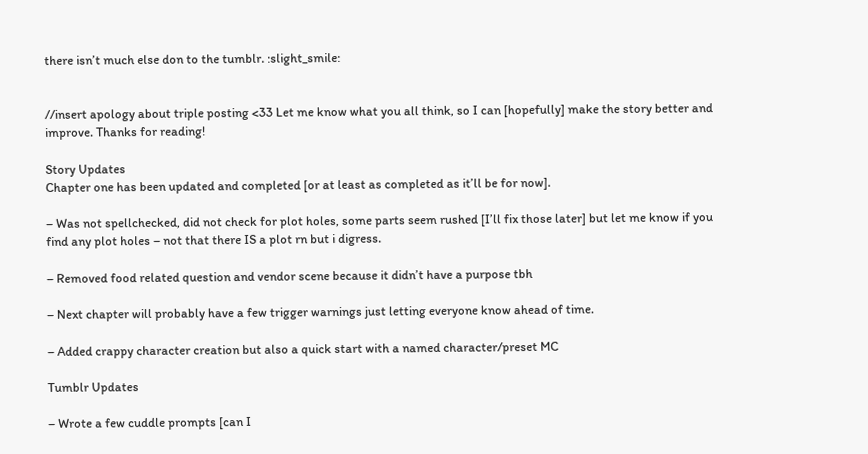there isn’t much else don to the tumblr. :slight_smile:


//insert apology about triple posting <33 Let me know what you all think, so I can [hopefully] make the story better and improve. Thanks for reading!

Story Updates
Chapter one has been updated and completed [or at least as completed as it’ll be for now].

– Was not spellchecked, did not check for plot holes, some parts seem rushed [I’ll fix those later] but let me know if you find any plot holes – not that there IS a plot rn but i digress.

– Removed food related question and vendor scene because it didn’t have a purpose tbh

– Next chapter will probably have a few trigger warnings just letting everyone know ahead of time.

– Added crappy character creation but also a quick start with a named character/preset MC

Tumblr Updates

– Wrote a few cuddle prompts [can I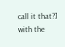call it that?] with the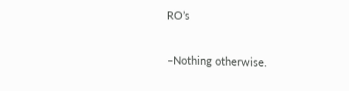RO’s

–Nothing otherwise.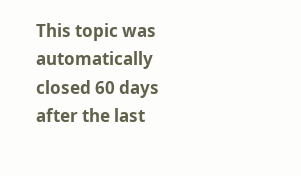This topic was automatically closed 60 days after the last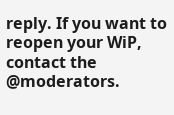reply. If you want to reopen your WiP, contact the @moderators.